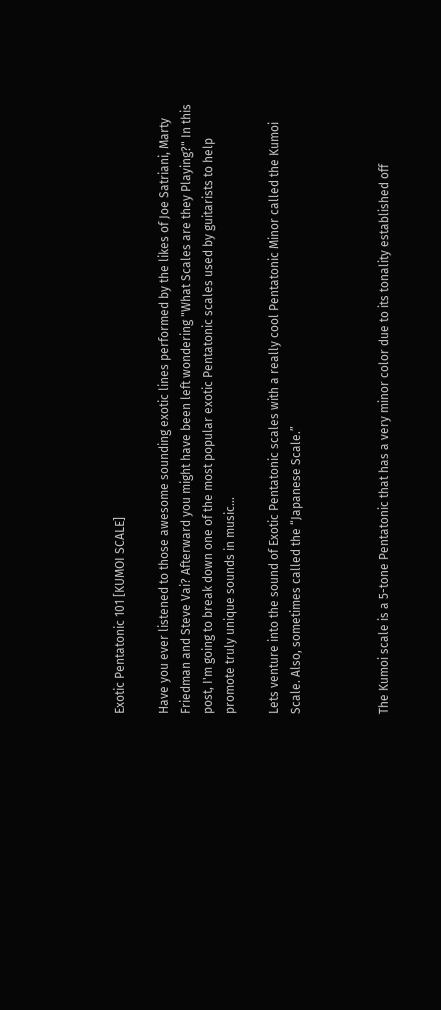Exotic Pentatonic 101 [KUMOI SCALE]

Have you ever listened to those awesome sounding exotic lines performed by the likes of Joe Satriani, Marty Friedman and Steve Vai? Afterward you might have been left wondering "What Scales are they Playing?" In this post, I'm going to break down one of the most popular exotic Pentatonic scales used by guitarists to help promote truly unique sounds in music...

Lets venture into the sound of Exotic Pentatonic scales with a really cool Pentatonic Minor called the Kumoi Scale. Also, sometimes called the “Japanese Scale.”



The Kumoi scale is a 5-tone Pentatonic that has a very minor color due to its tonality established off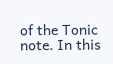of the Tonic note. In this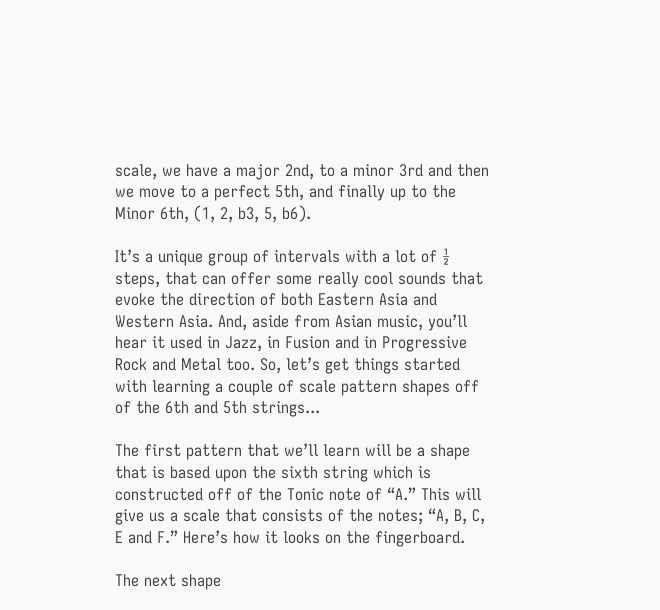scale, we have a major 2nd, to a minor 3rd and then we move to a perfect 5th, and finally up to the Minor 6th, (1, 2, b3, 5, b6).

It’s a unique group of intervals with a lot of ½ steps, that can offer some really cool sounds that evoke the direction of both Eastern Asia and Western Asia. And, aside from Asian music, you’ll hear it used in Jazz, in Fusion and in Progressive Rock and Metal too. So, let’s get things started with learning a couple of scale pattern shapes off of the 6th and 5th strings...

The first pattern that we’ll learn will be a shape that is based upon the sixth string which is constructed off of the Tonic note of “A.” This will give us a scale that consists of the notes; “A, B, C, E and F.” Here’s how it looks on the fingerboard.

The next shape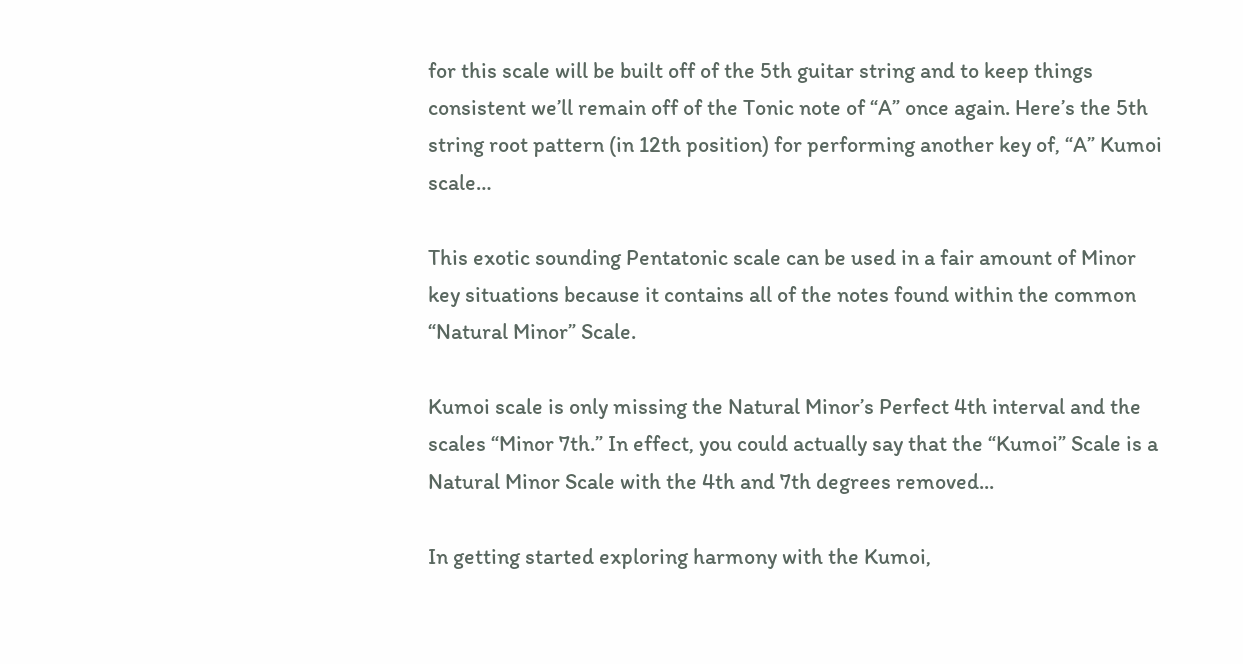for this scale will be built off of the 5th guitar string and to keep things consistent we’ll remain off of the Tonic note of “A” once again. Here’s the 5th string root pattern (in 12th position) for performing another key of, “A” Kumoi scale…

This exotic sounding Pentatonic scale can be used in a fair amount of Minor key situations because it contains all of the notes found within the common “Natural Minor” Scale.

Kumoi scale is only missing the Natural Minor’s Perfect 4th interval and the scales “Minor 7th.” In effect, you could actually say that the “Kumoi” Scale is a Natural Minor Scale with the 4th and 7th degrees removed...

In getting started exploring harmony with the Kumoi,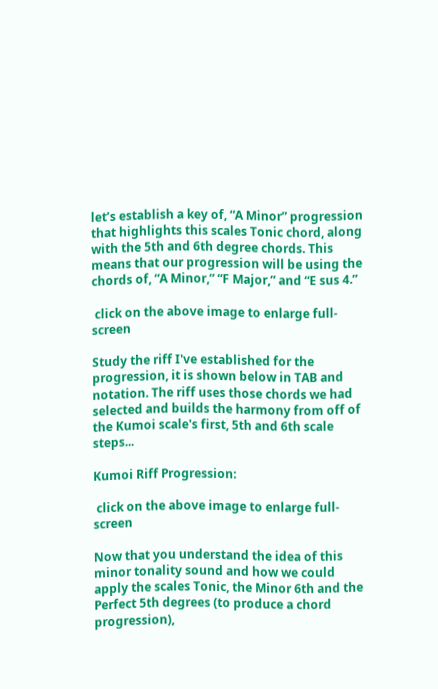let’s establish a key of, “A Minor” progression that highlights this scales Tonic chord, along with the 5th and 6th degree chords. This means that our progression will be using the chords of, “A Minor,” “F Major,” and “E sus 4.”

 click on the above image to enlarge full-screen

Study the riff I've established for the progression, it is shown below in TAB and notation. The riff uses those chords we had selected and builds the harmony from off of the Kumoi scale's first, 5th and 6th scale steps...

Kumoi Riff Progression:

 click on the above image to enlarge full-screen

Now that you understand the idea of this minor tonality sound and how we could apply the scales Tonic, the Minor 6th and the Perfect 5th degrees (to produce a chord progression),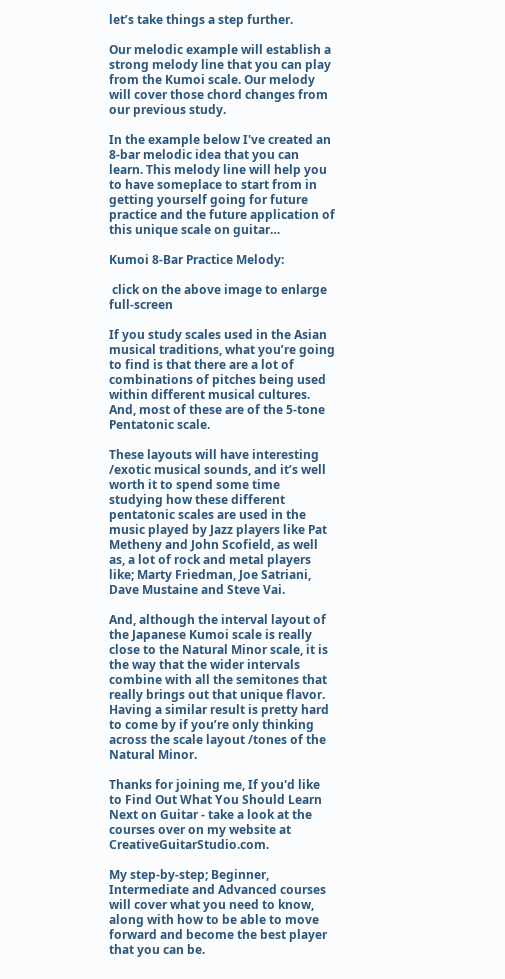let’s take things a step further.

Our melodic example will establish a strong melody line that you can play from the Kumoi scale. Our melody will cover those chord changes from our previous study.

In the example below I've created an 8-bar melodic idea that you can learn. This melody line will help you to have someplace to start from in getting yourself going for future practice and the future application of this unique scale on guitar…

Kumoi 8-Bar Practice Melody:

 click on the above image to enlarge full-screen

If you study scales used in the Asian musical traditions, what you’re going to find is that there are a lot of combinations of pitches being used within different musical cultures. And, most of these are of the 5-tone Pentatonic scale.

These layouts will have interesting /exotic musical sounds, and it’s well worth it to spend some time studying how these different pentatonic scales are used in the music played by Jazz players like Pat Metheny and John Scofield, as well as, a lot of rock and metal players like; Marty Friedman, Joe Satriani, Dave Mustaine and Steve Vai.

And, although the interval layout of the Japanese Kumoi scale is really close to the Natural Minor scale, it is the way that the wider intervals combine with all the semitones that really brings out that unique flavor. Having a similar result is pretty hard to come by if you’re only thinking across the scale layout /tones of the Natural Minor.

Thanks for joining me, If you'd like to Find Out What You Should Learn Next on Guitar - take a look at the courses over on my website at CreativeGuitarStudio.com.

My step-by-step; Beginner, Intermediate and Advanced courses will cover what you need to know, along with how to be able to move forward and become the best player that you can be.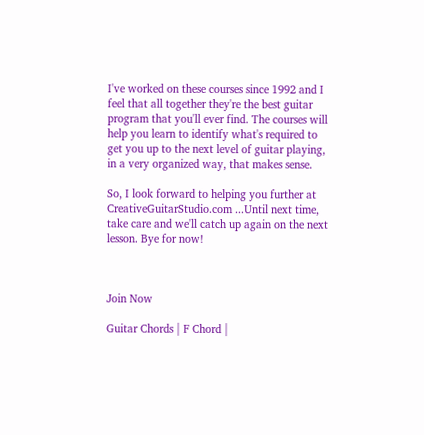I've worked on these courses since 1992 and I feel that all together they're the best guitar program that you'll ever find. The courses will help you learn to identify what's required to get you up to the next level of guitar playing, in a very organized way, that makes sense.

So, I look forward to helping you further at CreativeGuitarStudio.com ...Until next time, take care and we'll catch up again on the next lesson. Bye for now!



Join Now

Guitar Chords | F Chord |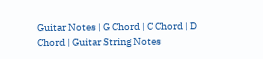Guitar Notes | G Chord | C Chord | D Chord | Guitar String Notes